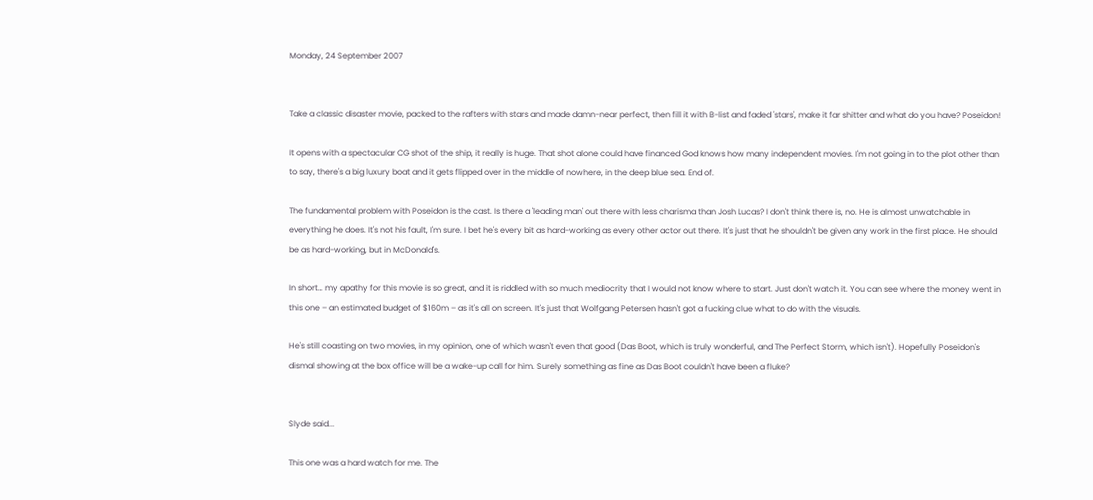Monday, 24 September 2007


Take a classic disaster movie, packed to the rafters with stars and made damn-near perfect, then fill it with B-list and faded 'stars', make it far shitter and what do you have? Poseidon!

It opens with a spectacular CG shot of the ship, it really is huge. That shot alone could have financed God knows how many independent movies. I'm not going in to the plot other than to say, there's a big luxury boat and it gets flipped over in the middle of nowhere, in the deep blue sea. End of.

The fundamental problem with Poseidon is the cast. Is there a 'leading man' out there with less charisma than Josh Lucas? I don't think there is, no. He is almost unwatchable in everything he does. It's not his fault, I'm sure. I bet he's every bit as hard-working as every other actor out there. It's just that he shouldn't be given any work in the first place. He should be as hard-working, but in McDonald's.

In short… my apathy for this movie is so great, and it is riddled with so much mediocrity that I would not know where to start. Just don't watch it. You can see where the money went in this one – an estimated budget of $160m – as it's all on screen. It's just that Wolfgang Petersen hasn't got a fucking clue what to do with the visuals.

He's still coasting on two movies, in my opinion, one of which wasn't even that good (Das Boot, which is truly wonderful, and The Perfect Storm, which isn't). Hopefully Poseidon's dismal showing at the box office will be a wake-up call for him. Surely something as fine as Das Boot couldn't have been a fluke?


Slyde said...

This one was a hard watch for me. The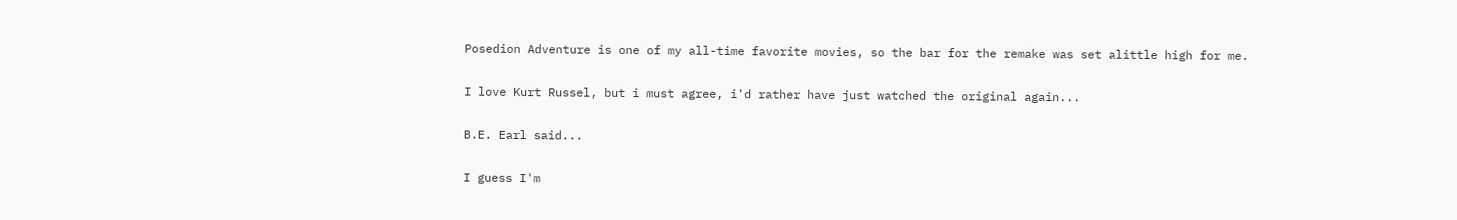Posedion Adventure is one of my all-time favorite movies, so the bar for the remake was set alittle high for me.

I love Kurt Russel, but i must agree, i'd rather have just watched the original again...

B.E. Earl said...

I guess I'm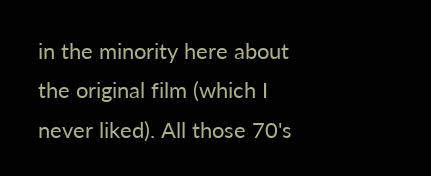in the minority here about the original film (which I never liked). All those 70's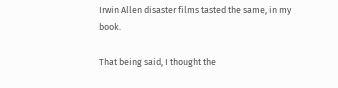Irwin Allen disaster films tasted the same, in my book.

That being said, I thought the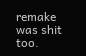remake was shit too.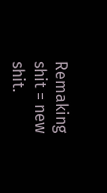Remaking shit = new shit.